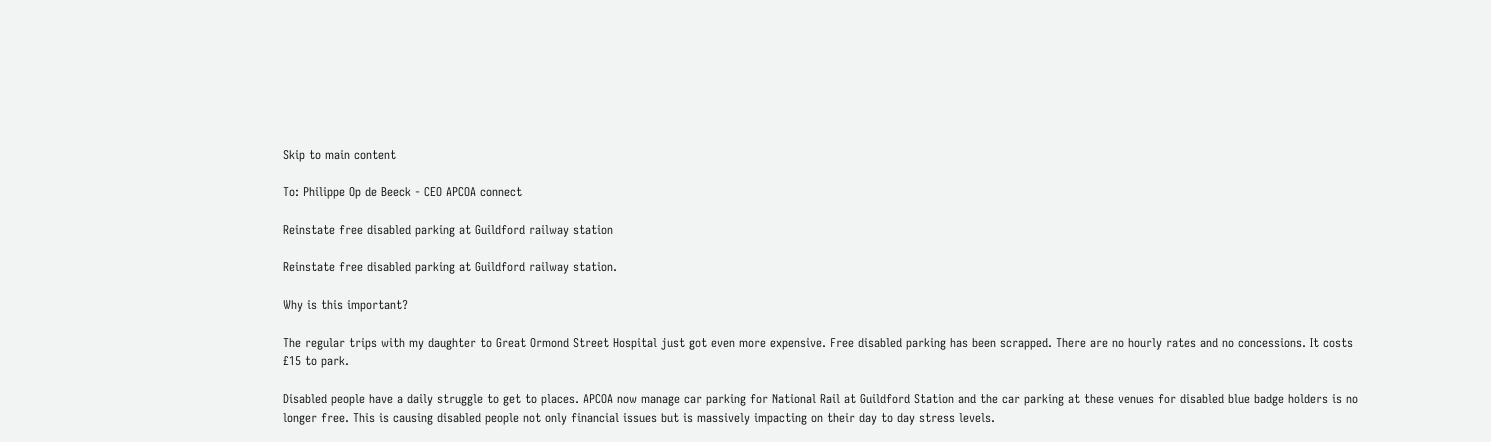Skip to main content

To: Philippe Op de Beeck - CEO APCOA connect

Reinstate free disabled parking at Guildford railway station

Reinstate free disabled parking at Guildford railway station.

Why is this important?

The regular trips with my daughter to Great Ormond Street Hospital just got even more expensive. Free disabled parking has been scrapped. There are no hourly rates and no concessions. It costs £15 to park.

Disabled people have a daily struggle to get to places. APCOA now manage car parking for National Rail at Guildford Station and the car parking at these venues for disabled blue badge holders is no longer free. This is causing disabled people not only financial issues but is massively impacting on their day to day stress levels.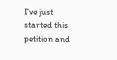I've just started this petition and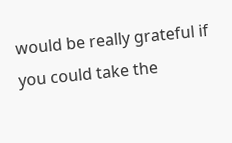would be really grateful if you could take the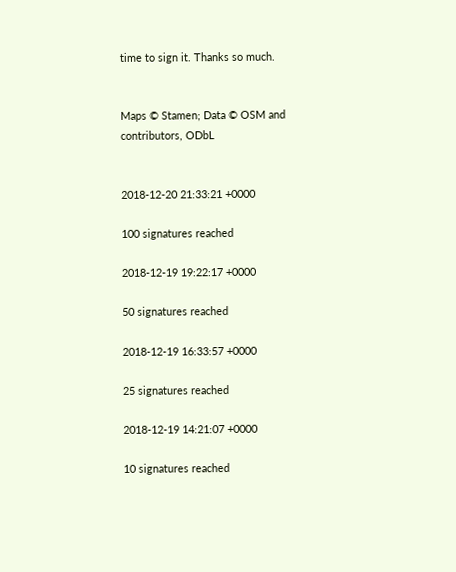time to sign it. Thanks so much.


Maps © Stamen; Data © OSM and contributors, ODbL


2018-12-20 21:33:21 +0000

100 signatures reached

2018-12-19 19:22:17 +0000

50 signatures reached

2018-12-19 16:33:57 +0000

25 signatures reached

2018-12-19 14:21:07 +0000

10 signatures reached